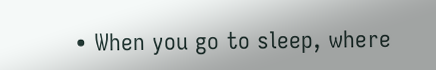• When you go to sleep, where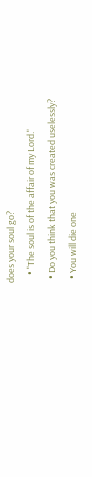does your soul go?
    • "The soul is of the affair of my Lord."
  • Do you think that you was created uselessly?
  • You will die one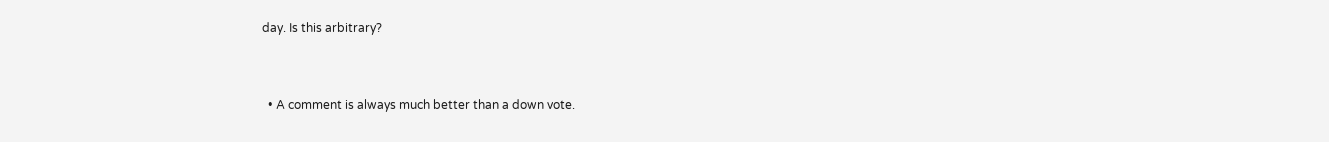day. Is this arbitrary?


  • A comment is always much better than a down vote.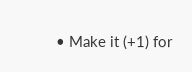• Make it (+1) for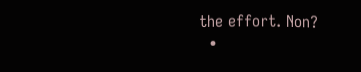the effort. Non?
  •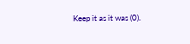Keep it as it was (0).